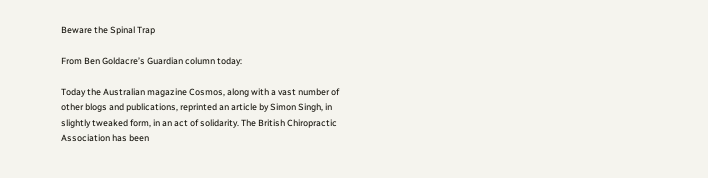Beware the Spinal Trap

From Ben Goldacre’s Guardian column today:

Today the Australian magazine Cosmos, along with a vast number of other blogs and publications, reprinted an article by Simon Singh, in slightly tweaked form, in an act of solidarity. The British Chiropractic Association has been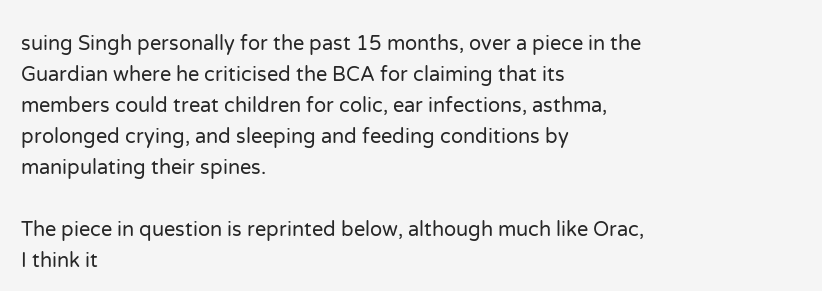suing Singh personally for the past 15 months, over a piece in the Guardian where he criticised the BCA for claiming that its members could treat children for colic, ear infections, asthma, prolonged crying, and sleeping and feeding conditions by manipulating their spines.

The piece in question is reprinted below, although much like Orac, I think it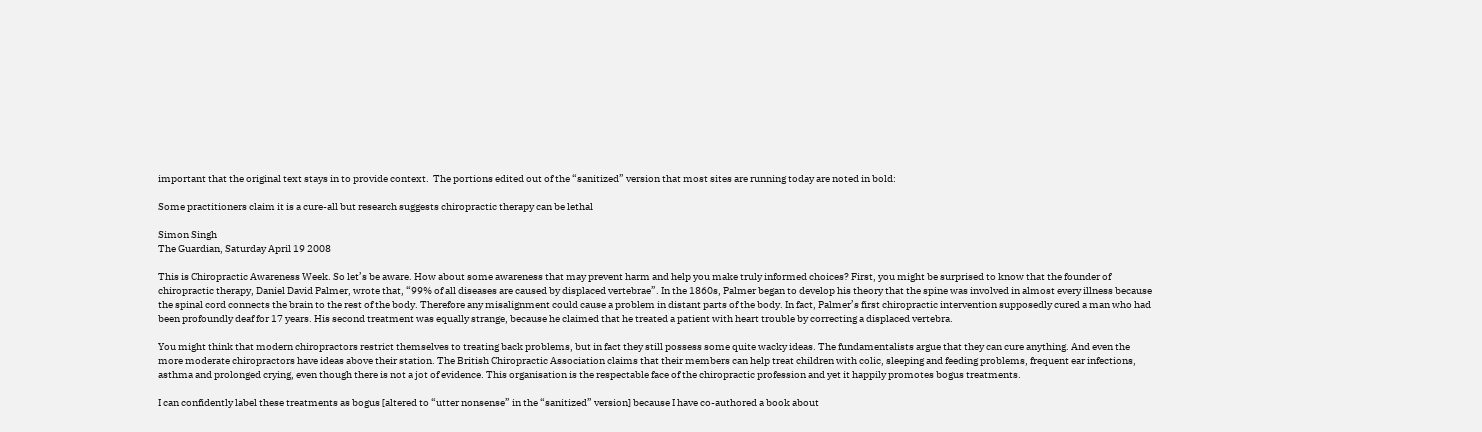important that the original text stays in to provide context.  The portions edited out of the “sanitized” version that most sites are running today are noted in bold:

Some practitioners claim it is a cure-all but research suggests chiropractic therapy can be lethal

Simon Singh
The Guardian, Saturday April 19 2008

This is Chiropractic Awareness Week. So let’s be aware. How about some awareness that may prevent harm and help you make truly informed choices? First, you might be surprised to know that the founder of chiropractic therapy, Daniel David Palmer, wrote that, “99% of all diseases are caused by displaced vertebrae”. In the 1860s, Palmer began to develop his theory that the spine was involved in almost every illness because the spinal cord connects the brain to the rest of the body. Therefore any misalignment could cause a problem in distant parts of the body. In fact, Palmer’s first chiropractic intervention supposedly cured a man who had been profoundly deaf for 17 years. His second treatment was equally strange, because he claimed that he treated a patient with heart trouble by correcting a displaced vertebra.

You might think that modern chiropractors restrict themselves to treating back problems, but in fact they still possess some quite wacky ideas. The fundamentalists argue that they can cure anything. And even the more moderate chiropractors have ideas above their station. The British Chiropractic Association claims that their members can help treat children with colic, sleeping and feeding problems, frequent ear infections, asthma and prolonged crying, even though there is not a jot of evidence. This organisation is the respectable face of the chiropractic profession and yet it happily promotes bogus treatments.

I can confidently label these treatments as bogus [altered to “utter nonsense” in the “sanitized” version] because I have co-authored a book about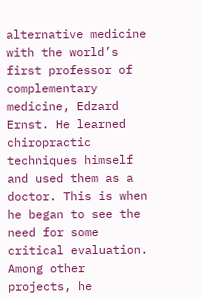alternative medicine with the world’s first professor of complementary medicine, Edzard Ernst. He learned chiropractic techniques himself and used them as a doctor. This is when he began to see the need for some critical evaluation. Among other projects, he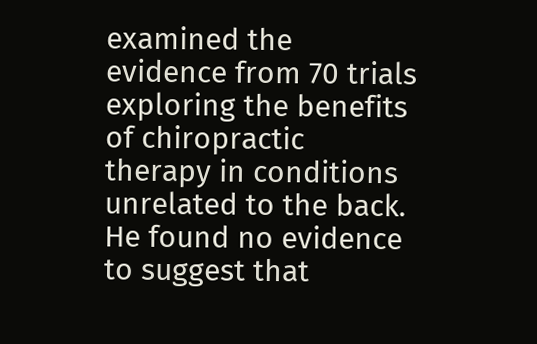examined the evidence from 70 trials exploring the benefits of chiropractic therapy in conditions unrelated to the back. He found no evidence to suggest that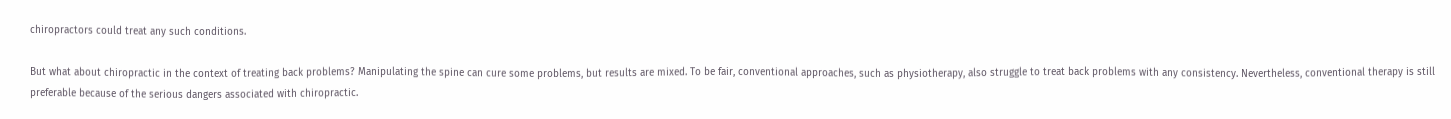chiropractors could treat any such conditions.

But what about chiropractic in the context of treating back problems? Manipulating the spine can cure some problems, but results are mixed. To be fair, conventional approaches, such as physiotherapy, also struggle to treat back problems with any consistency. Nevertheless, conventional therapy is still preferable because of the serious dangers associated with chiropractic.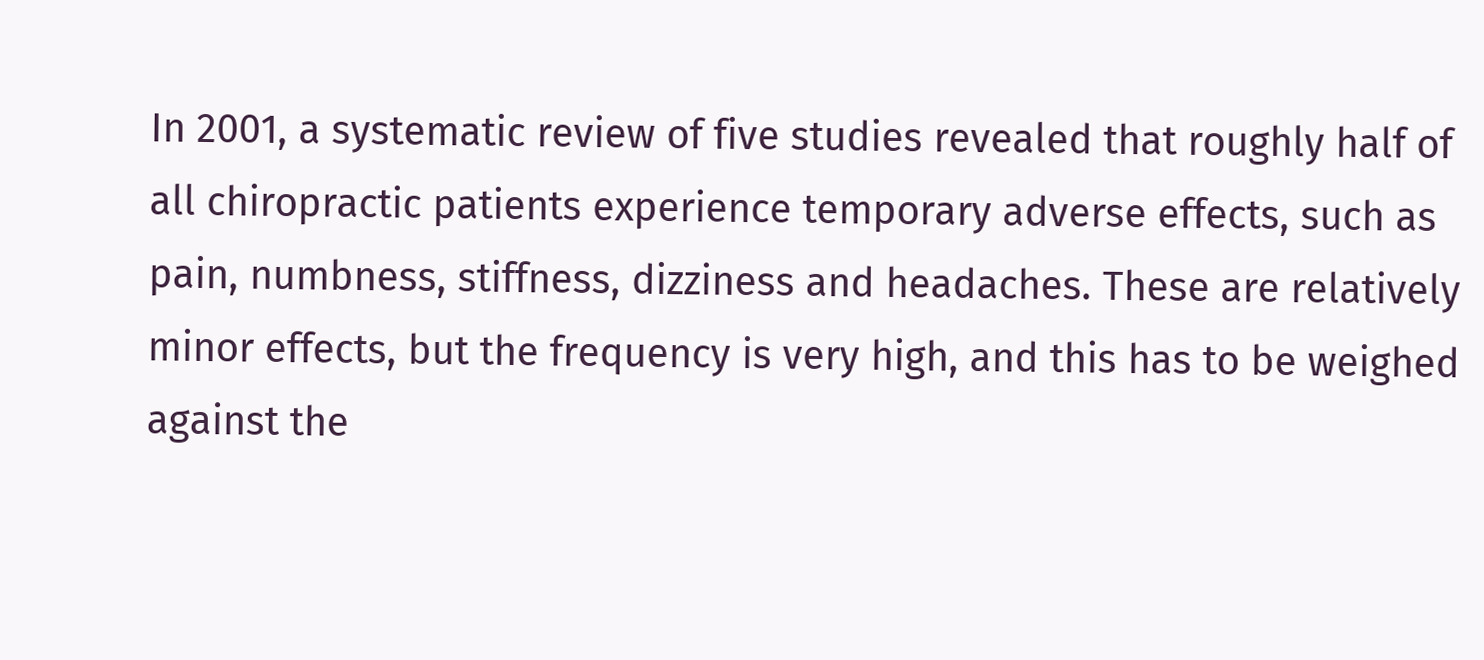In 2001, a systematic review of five studies revealed that roughly half of all chiropractic patients experience temporary adverse effects, such as pain, numbness, stiffness, dizziness and headaches. These are relatively minor effects, but the frequency is very high, and this has to be weighed against the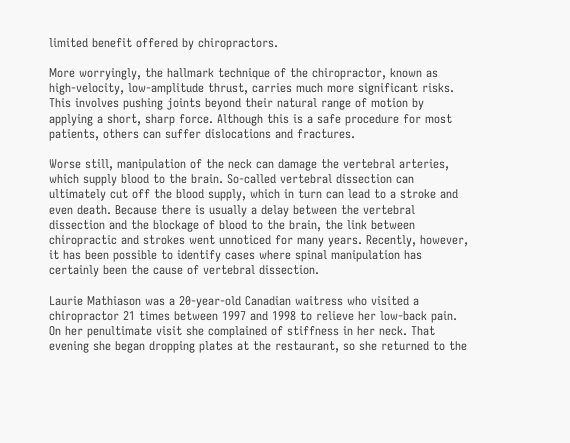limited benefit offered by chiropractors.

More worryingly, the hallmark technique of the chiropractor, known as high-velocity, low-amplitude thrust, carries much more significant risks. This involves pushing joints beyond their natural range of motion by applying a short, sharp force. Although this is a safe procedure for most patients, others can suffer dislocations and fractures.

Worse still, manipulation of the neck can damage the vertebral arteries, which supply blood to the brain. So-called vertebral dissection can ultimately cut off the blood supply, which in turn can lead to a stroke and even death. Because there is usually a delay between the vertebral dissection and the blockage of blood to the brain, the link between chiropractic and strokes went unnoticed for many years. Recently, however, it has been possible to identify cases where spinal manipulation has certainly been the cause of vertebral dissection.

Laurie Mathiason was a 20-year-old Canadian waitress who visited a chiropractor 21 times between 1997 and 1998 to relieve her low-back pain. On her penultimate visit she complained of stiffness in her neck. That evening she began dropping plates at the restaurant, so she returned to the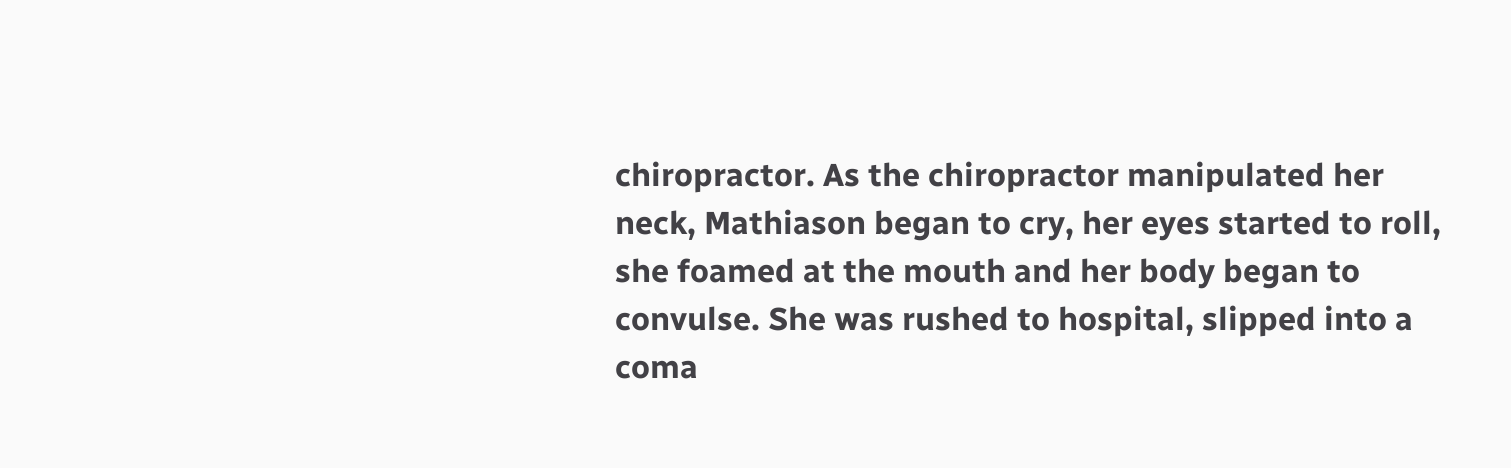chiropractor. As the chiropractor manipulated her neck, Mathiason began to cry, her eyes started to roll, she foamed at the mouth and her body began to convulse. She was rushed to hospital, slipped into a coma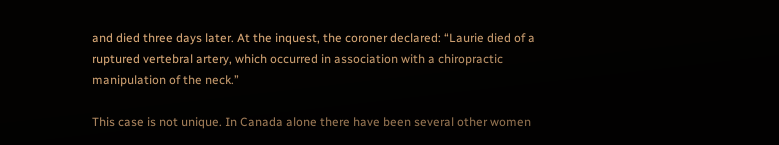and died three days later. At the inquest, the coroner declared: “Laurie died of a ruptured vertebral artery, which occurred in association with a chiropractic manipulation of the neck.”

This case is not unique. In Canada alone there have been several other women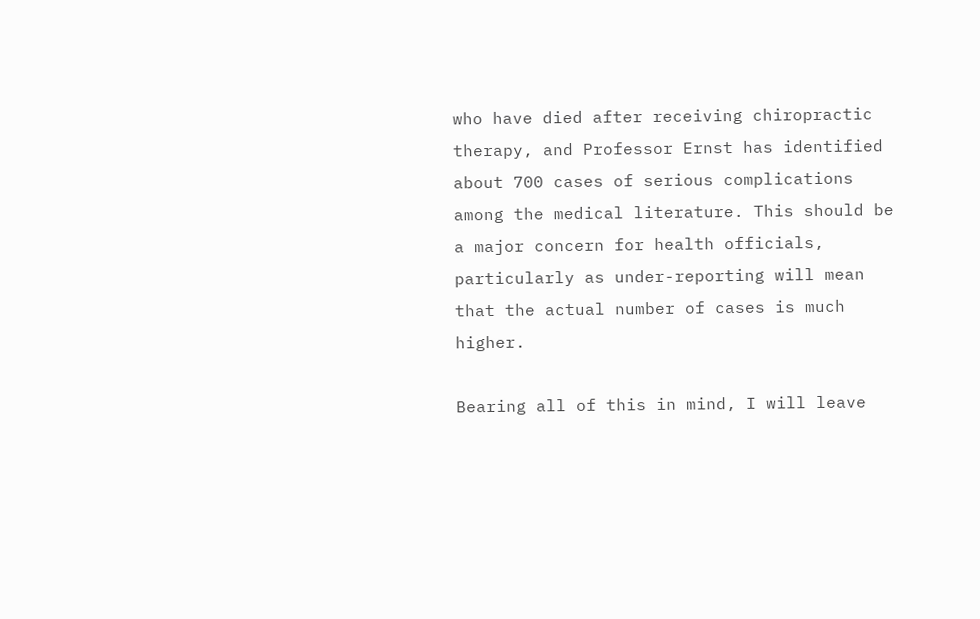who have died after receiving chiropractic therapy, and Professor Ernst has identified about 700 cases of serious complications among the medical literature. This should be a major concern for health officials, particularly as under-reporting will mean that the actual number of cases is much higher.

Bearing all of this in mind, I will leave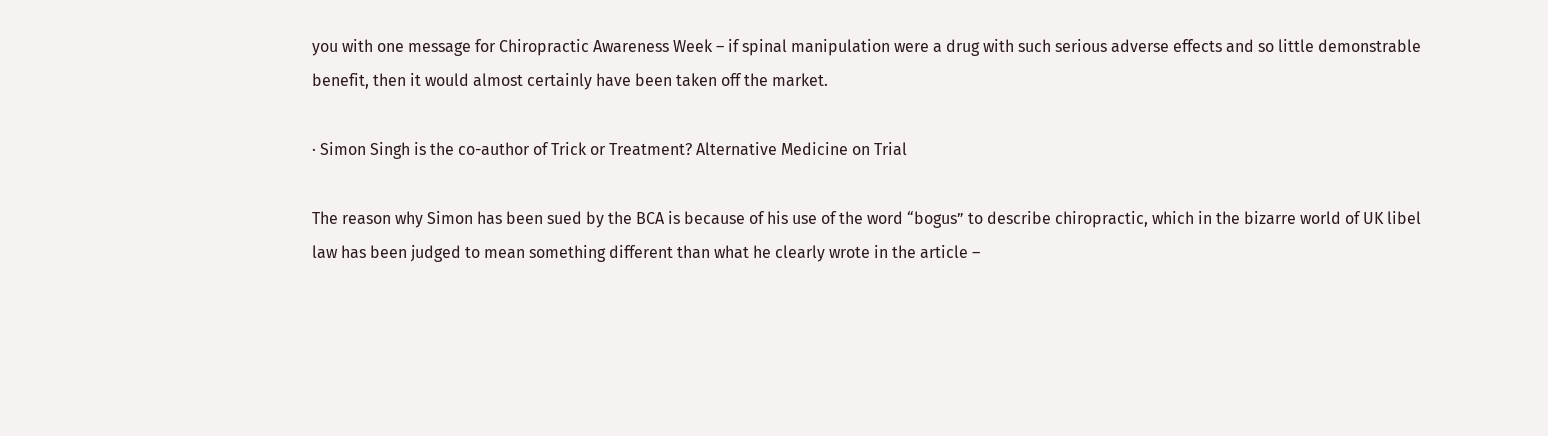you with one message for Chiropractic Awareness Week – if spinal manipulation were a drug with such serious adverse effects and so little demonstrable benefit, then it would almost certainly have been taken off the market.

· Simon Singh is the co-author of Trick or Treatment? Alternative Medicine on Trial

The reason why Simon has been sued by the BCA is because of his use of the word “bogus” to describe chiropractic, which in the bizarre world of UK libel law has been judged to mean something different than what he clearly wrote in the article –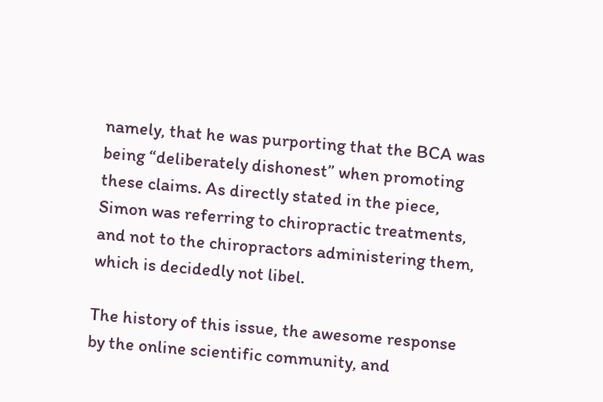namely, that he was purporting that the BCA was being “deliberately dishonest” when promoting these claims. As directly stated in the piece, Simon was referring to chiropractic treatments, and not to the chiropractors administering them, which is decidedly not libel.

The history of this issue, the awesome response by the online scientific community, and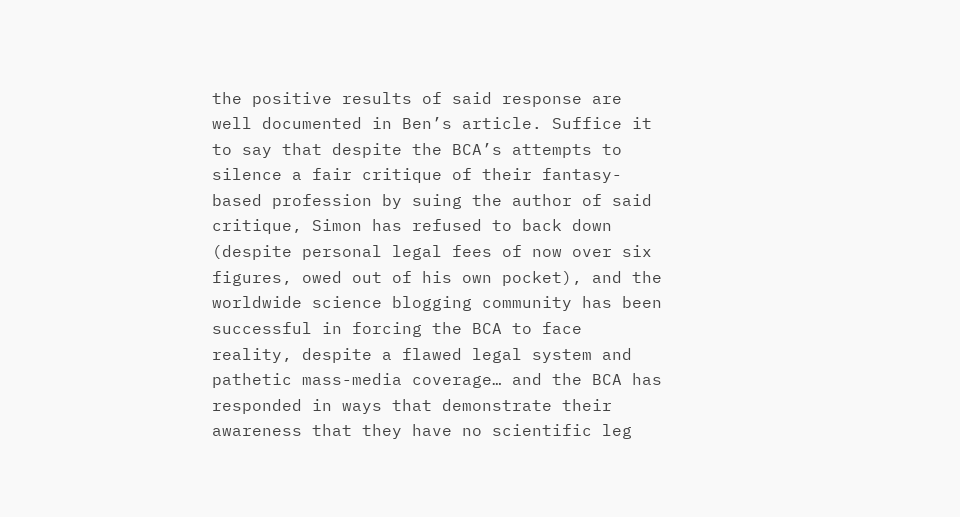the positive results of said response are well documented in Ben’s article. Suffice it to say that despite the BCA’s attempts to silence a fair critique of their fantasy-based profession by suing the author of said critique, Simon has refused to back down (despite personal legal fees of now over six figures, owed out of his own pocket), and the worldwide science blogging community has been successful in forcing the BCA to face reality, despite a flawed legal system and pathetic mass-media coverage… and the BCA has responded in ways that demonstrate their awareness that they have no scientific leg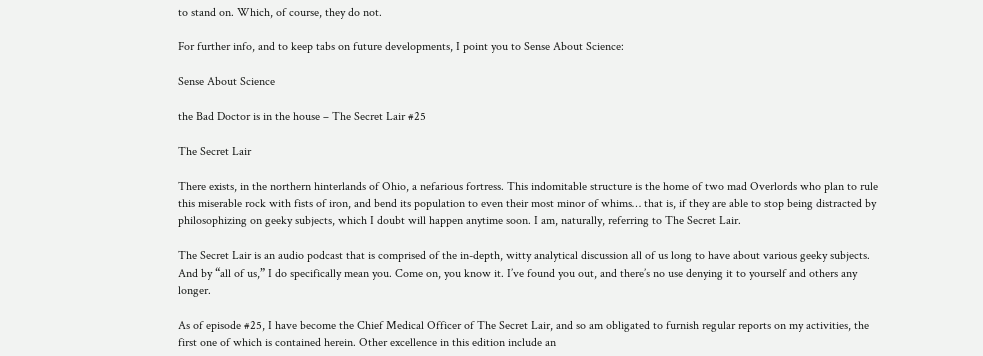to stand on. Which, of course, they do not.

For further info, and to keep tabs on future developments, I point you to Sense About Science:

Sense About Science

the Bad Doctor is in the house – The Secret Lair #25

The Secret Lair

There exists, in the northern hinterlands of Ohio, a nefarious fortress. This indomitable structure is the home of two mad Overlords who plan to rule this miserable rock with fists of iron, and bend its population to even their most minor of whims… that is, if they are able to stop being distracted by philosophizing on geeky subjects, which I doubt will happen anytime soon. I am, naturally, referring to The Secret Lair.

The Secret Lair is an audio podcast that is comprised of the in-depth, witty analytical discussion all of us long to have about various geeky subjects. And by “all of us,” I do specifically mean you. Come on, you know it. I’ve found you out, and there’s no use denying it to yourself and others any longer.

As of episode #25, I have become the Chief Medical Officer of The Secret Lair, and so am obligated to furnish regular reports on my activities, the first one of which is contained herein. Other excellence in this edition include an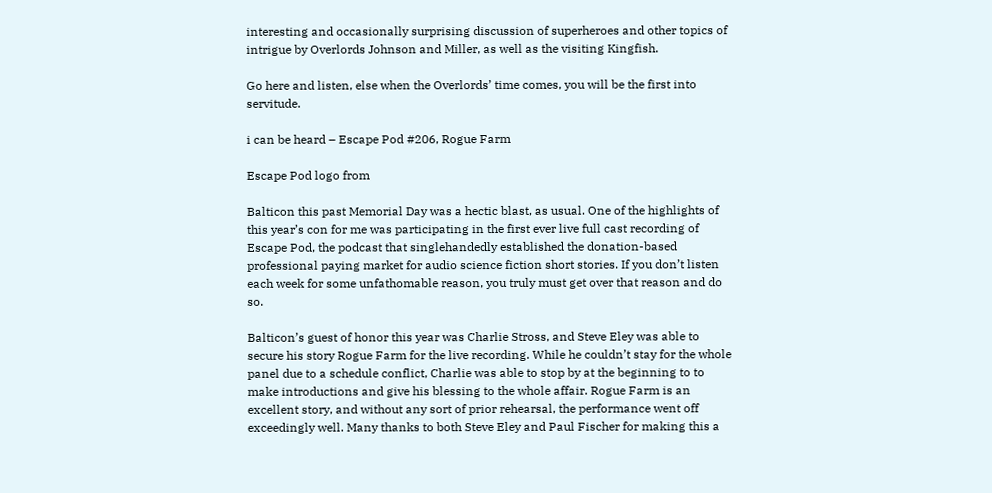interesting and occasionally surprising discussion of superheroes and other topics of intrigue by Overlords Johnson and Miller, as well as the visiting Kingfish.

Go here and listen, else when the Overlords’ time comes, you will be the first into servitude.

i can be heard – Escape Pod #206, Rogue Farm

Escape Pod logo from

Balticon this past Memorial Day was a hectic blast, as usual. One of the highlights of this year’s con for me was participating in the first ever live full cast recording of Escape Pod, the podcast that singlehandedly established the donation-based professional paying market for audio science fiction short stories. If you don’t listen each week for some unfathomable reason, you truly must get over that reason and do so.

Balticon’s guest of honor this year was Charlie Stross, and Steve Eley was able to secure his story Rogue Farm for the live recording. While he couldn’t stay for the whole panel due to a schedule conflict, Charlie was able to stop by at the beginning to to make introductions and give his blessing to the whole affair. Rogue Farm is an excellent story, and without any sort of prior rehearsal, the performance went off exceedingly well. Many thanks to both Steve Eley and Paul Fischer for making this a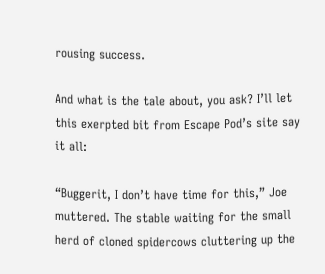rousing success.

And what is the tale about, you ask? I’ll let this exerpted bit from Escape Pod’s site say it all:

“Buggerit, I don’t have time for this,” Joe muttered. The stable waiting for the small herd of cloned spidercows cluttering up the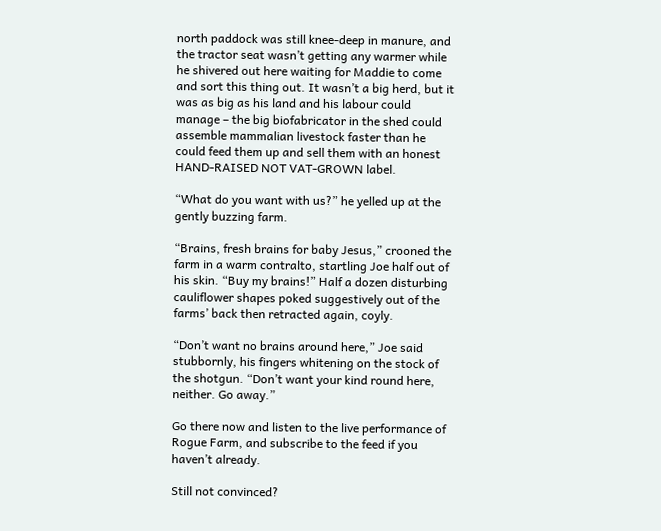north paddock was still knee-deep in manure, and the tractor seat wasn’t getting any warmer while he shivered out here waiting for Maddie to come and sort this thing out. It wasn’t a big herd, but it was as big as his land and his labour could manage – the big biofabricator in the shed could assemble mammalian livestock faster than he could feed them up and sell them with an honest HAND-RAISED NOT VAT-GROWN label.

“What do you want with us?” he yelled up at the gently buzzing farm.

“Brains, fresh brains for baby Jesus,” crooned the farm in a warm contralto, startling Joe half out of his skin. “Buy my brains!” Half a dozen disturbing cauliflower shapes poked suggestively out of the farms’ back then retracted again, coyly.

“Don’t want no brains around here,” Joe said stubbornly, his fingers whitening on the stock of the shotgun. “Don’t want your kind round here, neither. Go away.”

Go there now and listen to the live performance of Rogue Farm, and subscribe to the feed if you haven’t already.

Still not convinced?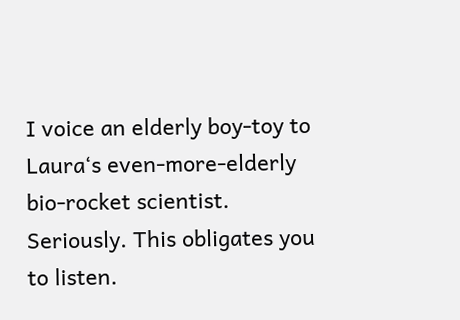I voice an elderly boy-toy to Laura‘s even-more-elderly bio-rocket scientist. Seriously. This obligates you to listen.